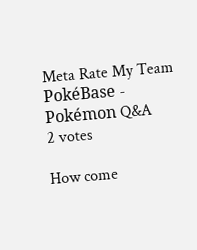Meta Rate My Team PokéBase - Pokémon Q&A
2 votes

How come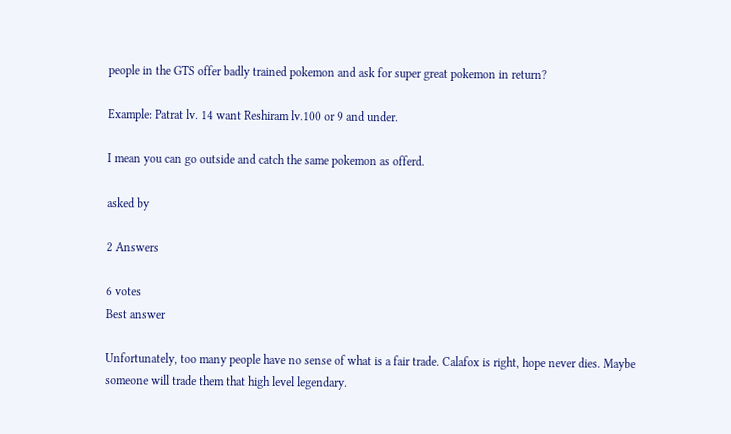people in the GTS offer badly trained pokemon and ask for super great pokemon in return?

Example: Patrat lv. 14 want Reshiram lv.100 or 9 and under.

I mean you can go outside and catch the same pokemon as offerd.

asked by

2 Answers

6 votes
Best answer

Unfortunately, too many people have no sense of what is a fair trade. Calafox is right, hope never dies. Maybe someone will trade them that high level legendary.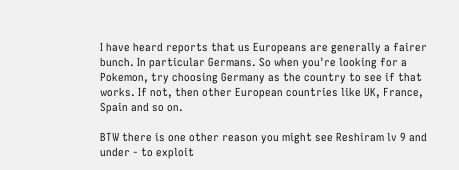I have heard reports that us Europeans are generally a fairer bunch. In particular Germans. So when you're looking for a Pokemon, try choosing Germany as the country to see if that works. If not, then other European countries like UK, France, Spain and so on.

BTW there is one other reason you might see Reshiram lv 9 and under - to exploit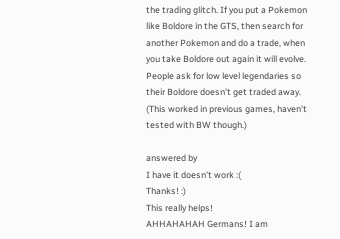the trading glitch. If you put a Pokemon like Boldore in the GTS, then search for another Pokemon and do a trade, when you take Boldore out again it will evolve. People ask for low level legendaries so their Boldore doesn't get traded away. (This worked in previous games, haven't tested with BW though.)

answered by
I have it doesn't work :(
Thanks! :)
This really helps!
AHHAHAHAH Germans! I am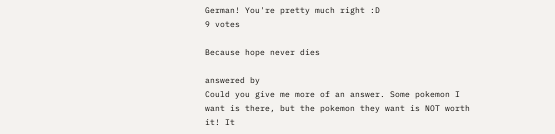German! You're pretty much right :D
9 votes

Because hope never dies

answered by
Could you give me more of an answer. Some pokemon I want is there, but the pokemon they want is NOT worth it! It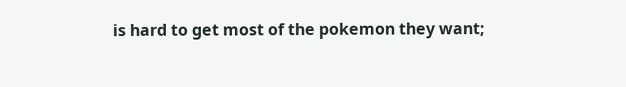is hard to get most of the pokemon they want;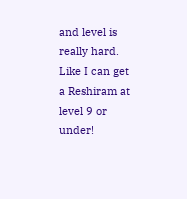and level is really hard. Like I can get a Reshiram at level 9 or under!